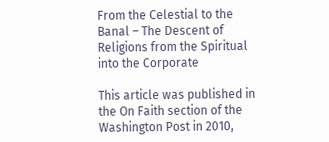From the Celestial to the Banal – The Descent of Religions from the Spiritual into the Corporate

This article was published in the On Faith section of the Washington Post in 2010,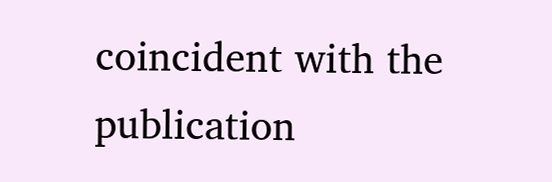coincident with the publication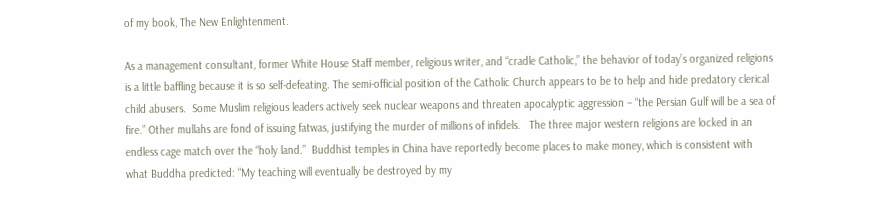of my book, The New Enlightenment.

As a management consultant, former White House Staff member, religious writer, and “cradle Catholic,” the behavior of today’s organized religions is a little baffling because it is so self-defeating. The semi-official position of the Catholic Church appears to be to help and hide predatory clerical child abusers.  Some Muslim religious leaders actively seek nuclear weapons and threaten apocalyptic aggression – “the Persian Gulf will be a sea of fire.” Other mullahs are fond of issuing fatwas, justifying the murder of millions of infidels.   The three major western religions are locked in an endless cage match over the “holy land.”  Buddhist temples in China have reportedly become places to make money, which is consistent with what Buddha predicted: “My teaching will eventually be destroyed by my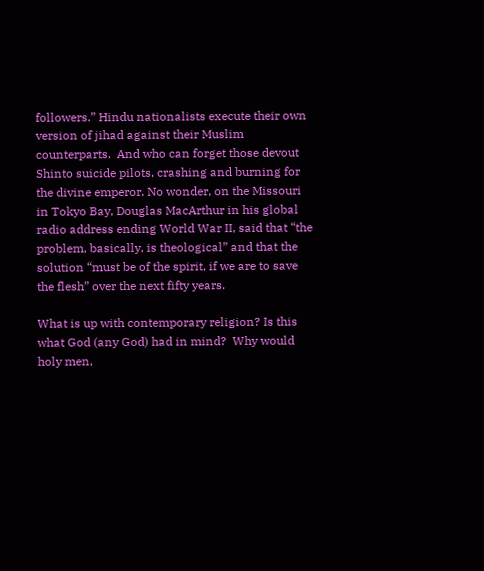followers.” Hindu nationalists execute their own version of jihad against their Muslim counterparts.  And who can forget those devout Shinto suicide pilots, crashing and burning for the divine emperor. No wonder, on the Missouri in Tokyo Bay, Douglas MacArthur in his global radio address ending World War II, said that “the problem, basically, is theological” and that the solution “must be of the spirit, if we are to save the flesh” over the next fifty years.

What is up with contemporary religion? Is this what God (any God) had in mind?  Why would holy men,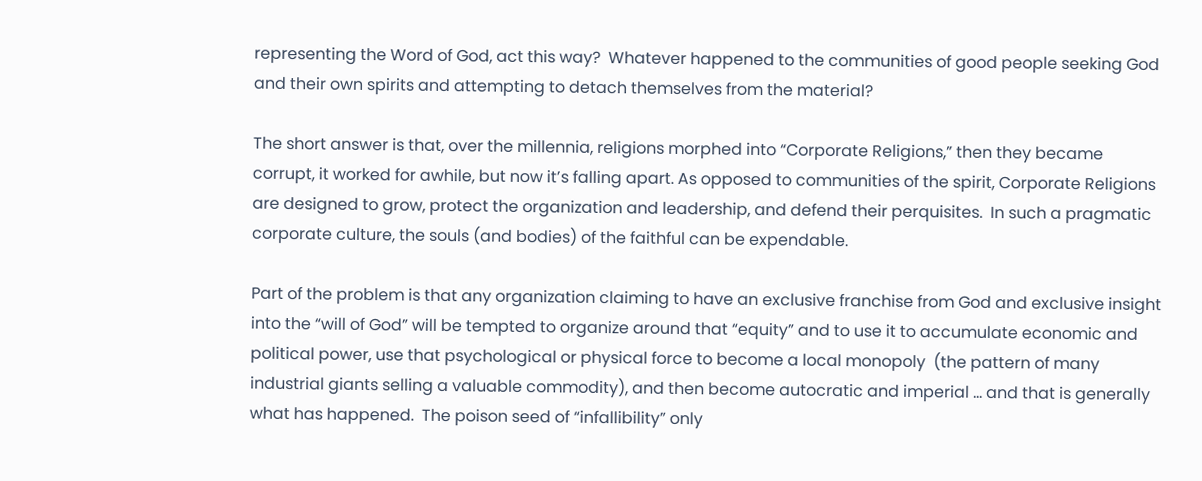representing the Word of God, act this way?  Whatever happened to the communities of good people seeking God and their own spirits and attempting to detach themselves from the material?

The short answer is that, over the millennia, religions morphed into “Corporate Religions,” then they became corrupt, it worked for awhile, but now it’s falling apart. As opposed to communities of the spirit, Corporate Religions are designed to grow, protect the organization and leadership, and defend their perquisites.  In such a pragmatic corporate culture, the souls (and bodies) of the faithful can be expendable.

Part of the problem is that any organization claiming to have an exclusive franchise from God and exclusive insight into the “will of God” will be tempted to organize around that “equity” and to use it to accumulate economic and political power, use that psychological or physical force to become a local monopoly  (the pattern of many industrial giants selling a valuable commodity), and then become autocratic and imperial … and that is generally what has happened.  The poison seed of “infallibility” only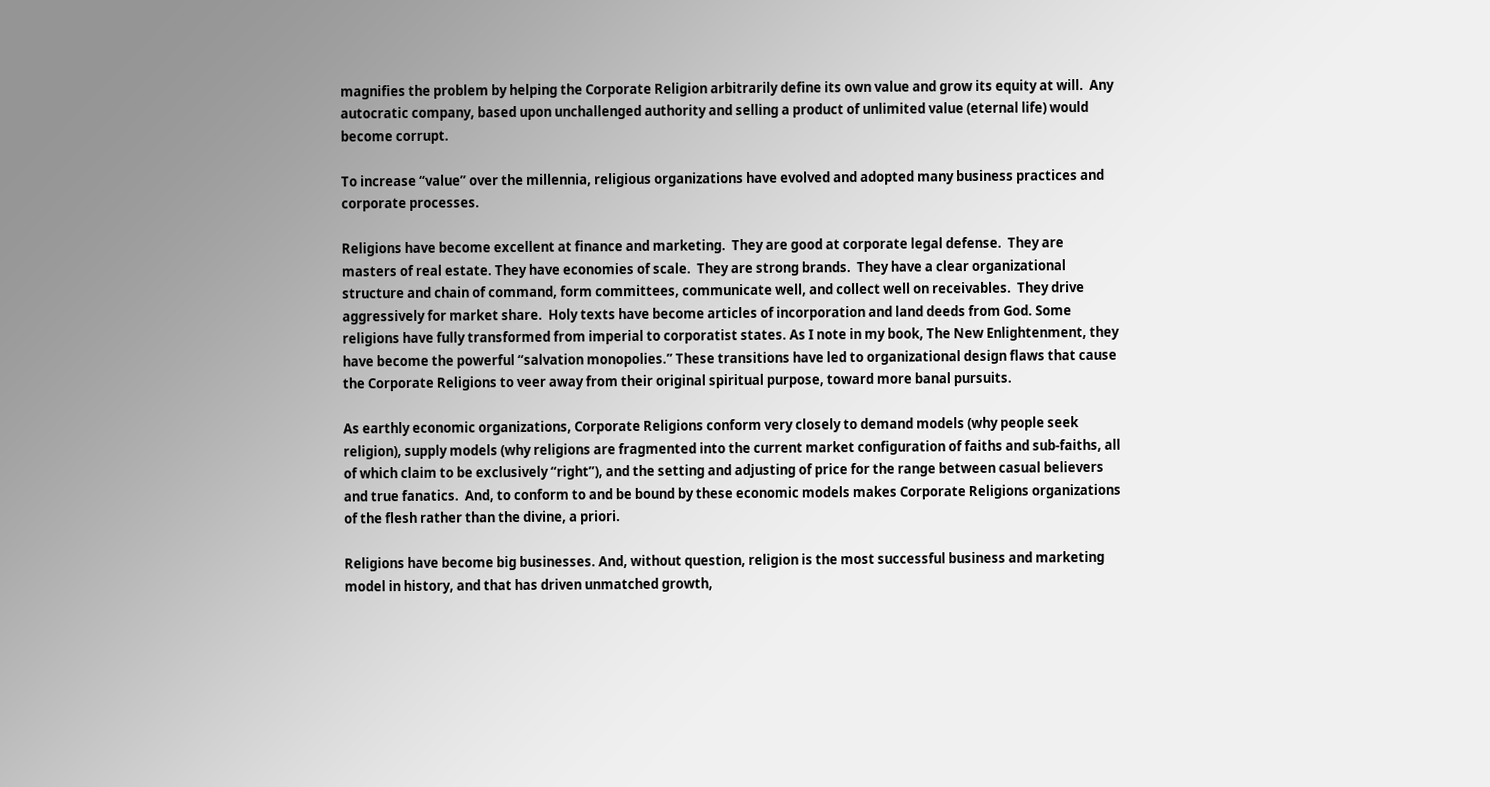magnifies the problem by helping the Corporate Religion arbitrarily define its own value and grow its equity at will.  Any autocratic company, based upon unchallenged authority and selling a product of unlimited value (eternal life) would become corrupt.

To increase “value” over the millennia, religious organizations have evolved and adopted many business practices and corporate processes.

Religions have become excellent at finance and marketing.  They are good at corporate legal defense.  They are masters of real estate. They have economies of scale.  They are strong brands.  They have a clear organizational structure and chain of command, form committees, communicate well, and collect well on receivables.  They drive aggressively for market share.  Holy texts have become articles of incorporation and land deeds from God. Some religions have fully transformed from imperial to corporatist states. As I note in my book, The New Enlightenment, they have become the powerful “salvation monopolies.” These transitions have led to organizational design flaws that cause the Corporate Religions to veer away from their original spiritual purpose, toward more banal pursuits.

As earthly economic organizations, Corporate Religions conform very closely to demand models (why people seek religion), supply models (why religions are fragmented into the current market configuration of faiths and sub-faiths, all of which claim to be exclusively “right”), and the setting and adjusting of price for the range between casual believers and true fanatics.  And, to conform to and be bound by these economic models makes Corporate Religions organizations of the flesh rather than the divine, a priori.

Religions have become big businesses. And, without question, religion is the most successful business and marketing model in history, and that has driven unmatched growth,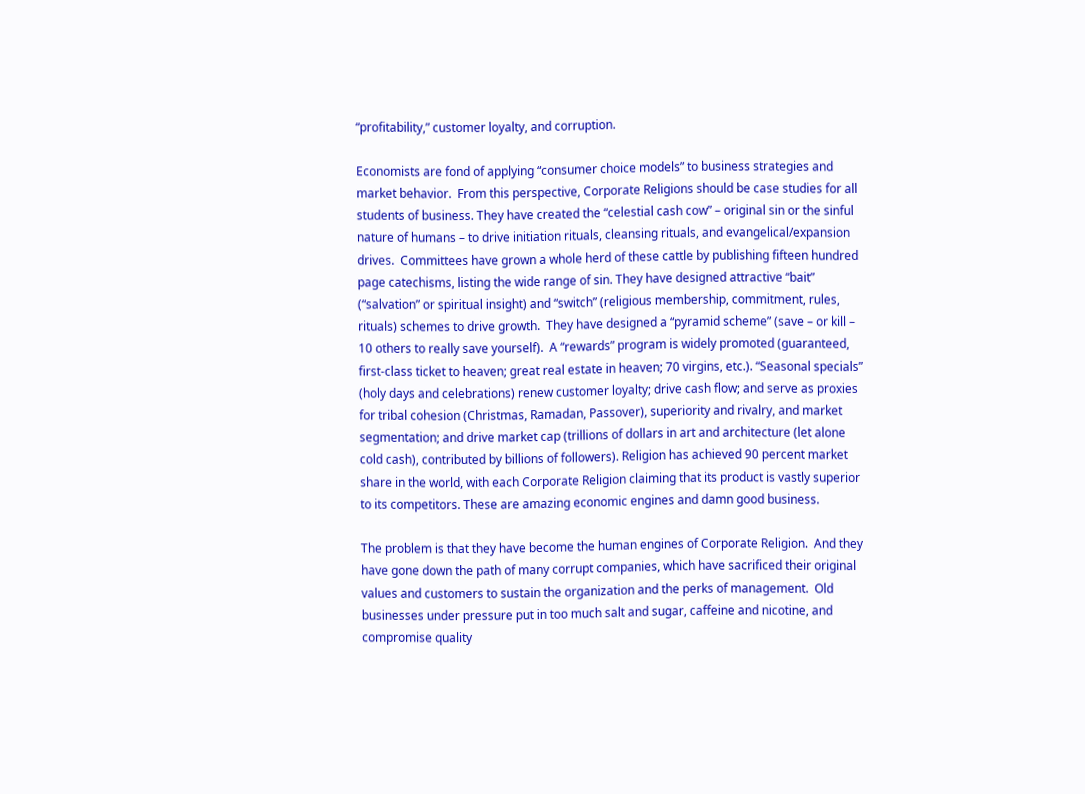“profitability,” customer loyalty, and corruption.

Economists are fond of applying “consumer choice models” to business strategies and market behavior.  From this perspective, Corporate Religions should be case studies for all students of business. They have created the “celestial cash cow” – original sin or the sinful nature of humans – to drive initiation rituals, cleansing rituals, and evangelical/expansion drives.  Committees have grown a whole herd of these cattle by publishing fifteen hundred page catechisms, listing the wide range of sin. They have designed attractive “bait” (“salvation” or spiritual insight) and “switch” (religious membership, commitment, rules, rituals) schemes to drive growth.  They have designed a “pyramid scheme” (save – or kill – 10 others to really save yourself).  A “rewards” program is widely promoted (guaranteed, first-class ticket to heaven; great real estate in heaven; 70 virgins, etc.). “Seasonal specials” (holy days and celebrations) renew customer loyalty; drive cash flow; and serve as proxies for tribal cohesion (Christmas, Ramadan, Passover), superiority and rivalry, and market segmentation; and drive market cap (trillions of dollars in art and architecture (let alone cold cash), contributed by billions of followers). Religion has achieved 90 percent market share in the world, with each Corporate Religion claiming that its product is vastly superior to its competitors. These are amazing economic engines and damn good business.

The problem is that they have become the human engines of Corporate Religion.  And they have gone down the path of many corrupt companies, which have sacrificed their original values and customers to sustain the organization and the perks of management.  Old businesses under pressure put in too much salt and sugar, caffeine and nicotine, and compromise quality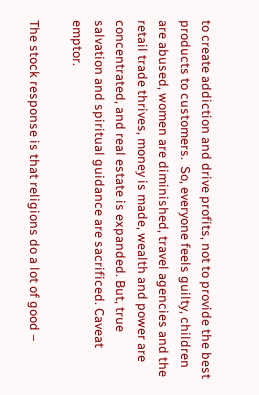to create addiction and drive profits, not to provide the best products to customers.  So, everyone feels guilty, children are abused, women are diminished, travel agencies and the retail trade thrives, money is made, wealth and power are concentrated, and real estate is expanded. But, true salvation and spiritual guidance are sacrificed. Caveat emptor.

The stock response is that religions do a lot of good –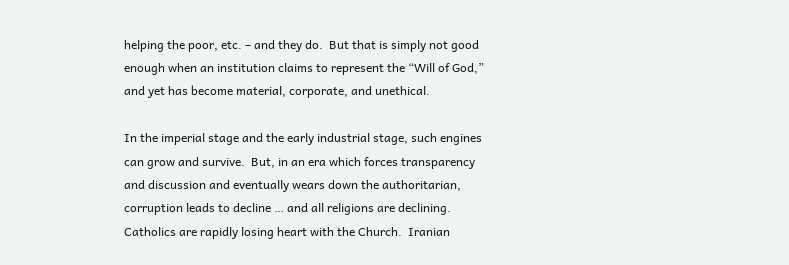helping the poor, etc. – and they do.  But that is simply not good enough when an institution claims to represent the “Will of God,” and yet has become material, corporate, and unethical.

In the imperial stage and the early industrial stage, such engines can grow and survive.  But, in an era which forces transparency and discussion and eventually wears down the authoritarian, corruption leads to decline … and all religions are declining.  Catholics are rapidly losing heart with the Church.  Iranian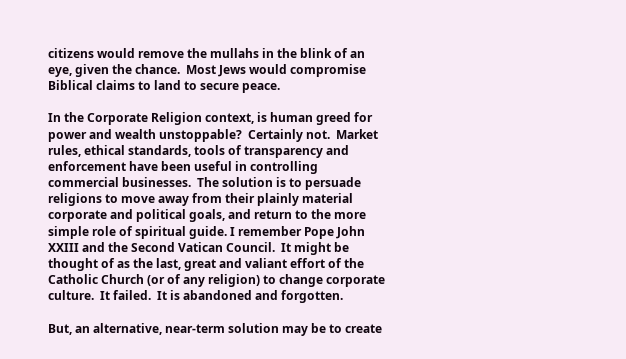citizens would remove the mullahs in the blink of an eye, given the chance.  Most Jews would compromise Biblical claims to land to secure peace.

In the Corporate Religion context, is human greed for power and wealth unstoppable?  Certainly not.  Market rules, ethical standards, tools of transparency and enforcement have been useful in controlling commercial businesses.  The solution is to persuade religions to move away from their plainly material corporate and political goals, and return to the more simple role of spiritual guide. I remember Pope John XXIII and the Second Vatican Council.  It might be thought of as the last, great and valiant effort of the Catholic Church (or of any religion) to change corporate culture.  It failed.  It is abandoned and forgotten.

But, an alternative, near-term solution may be to create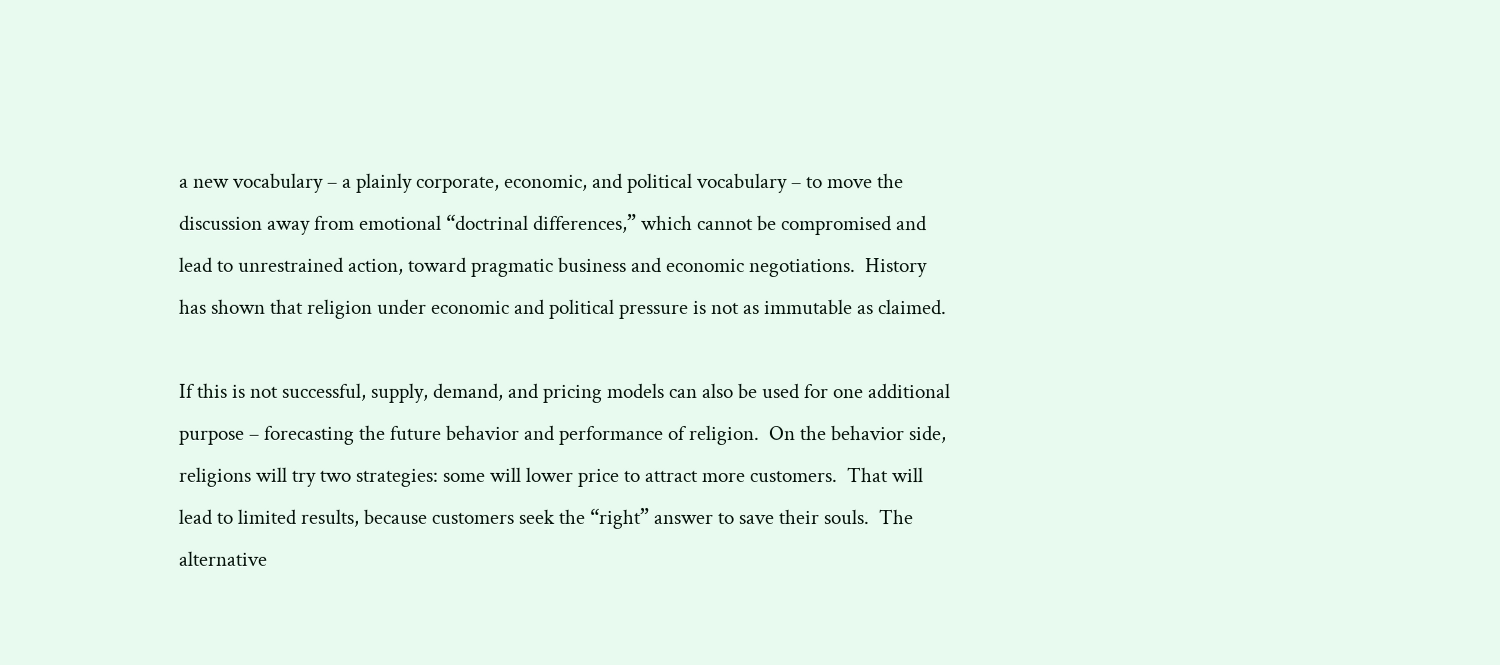a new vocabulary – a plainly corporate, economic, and political vocabulary – to move the discussion away from emotional “doctrinal differences,” which cannot be compromised and lead to unrestrained action, toward pragmatic business and economic negotiations.  History has shown that religion under economic and political pressure is not as immutable as claimed.

If this is not successful, supply, demand, and pricing models can also be used for one additional purpose – forecasting the future behavior and performance of religion.  On the behavior side, religions will try two strategies: some will lower price to attract more customers.  That will lead to limited results, because customers seek the “right” answer to save their souls.  The alternative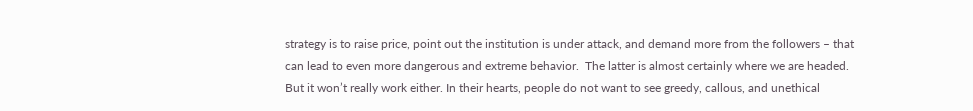strategy is to raise price, point out the institution is under attack, and demand more from the followers – that can lead to even more dangerous and extreme behavior.  The latter is almost certainly where we are headed.  But it won’t really work either. In their hearts, people do not want to see greedy, callous, and unethical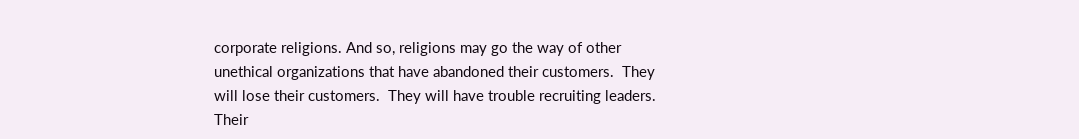corporate religions. And so, religions may go the way of other unethical organizations that have abandoned their customers.  They will lose their customers.  They will have trouble recruiting leaders.  Their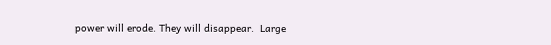power will erode. They will disappear.  Large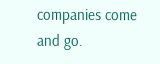companies come and go.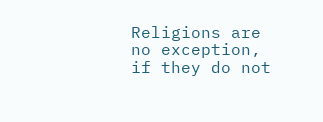Religions are no exception, if they do not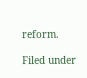reform.

Filed under